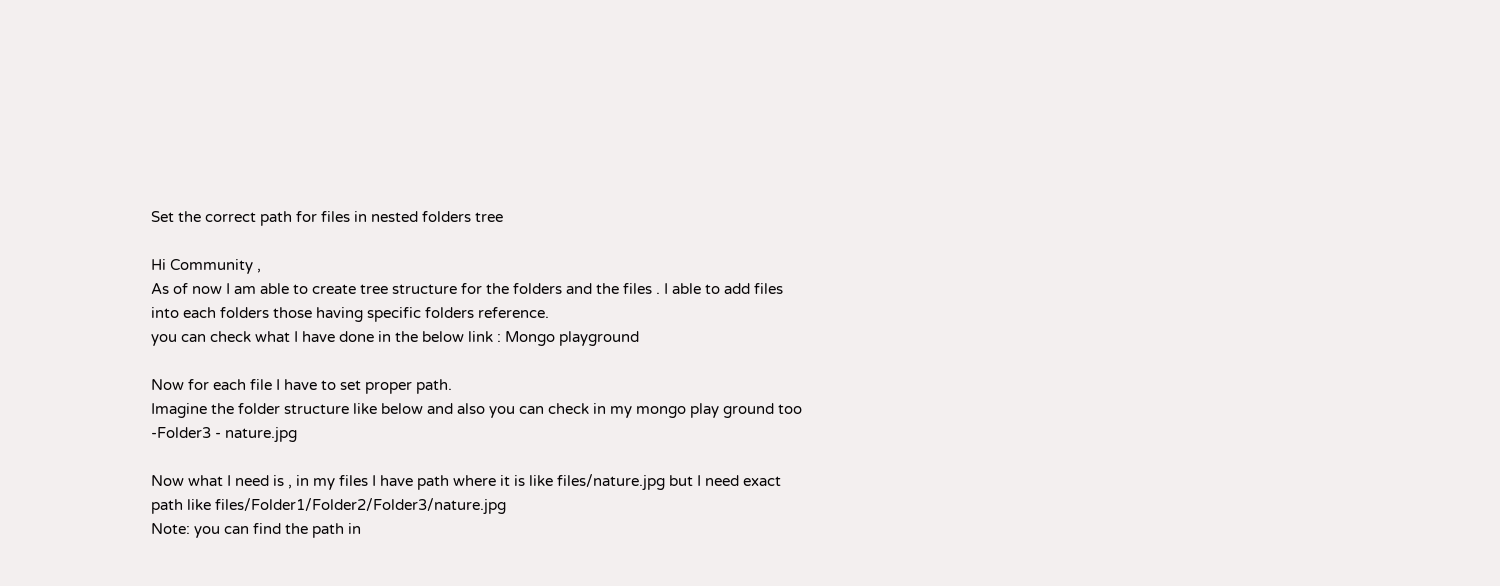Set the correct path for files in nested folders tree

Hi Community ,
As of now I am able to create tree structure for the folders and the files . I able to add files into each folders those having specific folders reference.
you can check what I have done in the below link : Mongo playground

Now for each file I have to set proper path.
Imagine the folder structure like below and also you can check in my mongo play ground too
-Folder3 - nature.jpg

Now what I need is , in my files I have path where it is like files/nature.jpg but I need exact path like files/Folder1/Folder2/Folder3/nature.jpg
Note: you can find the path in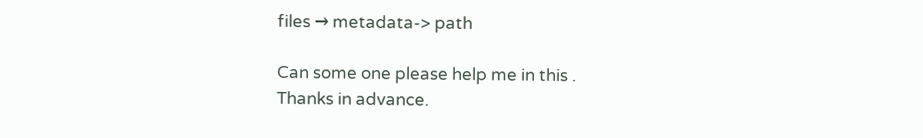files → metadata-> path

Can some one please help me in this .
Thanks in advance.